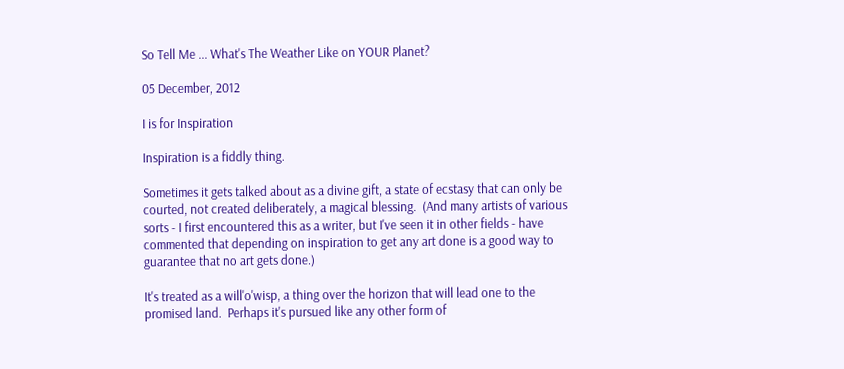So Tell Me ... What's The Weather Like on YOUR Planet?

05 December, 2012

I is for Inspiration

Inspiration is a fiddly thing.

Sometimes it gets talked about as a divine gift, a state of ecstasy that can only be courted, not created deliberately, a magical blessing.  (And many artists of various sorts - I first encountered this as a writer, but I've seen it in other fields - have commented that depending on inspiration to get any art done is a good way to guarantee that no art gets done.)

It's treated as a will'o'wisp, a thing over the horizon that will lead one to the promised land.  Perhaps it's pursued like any other form of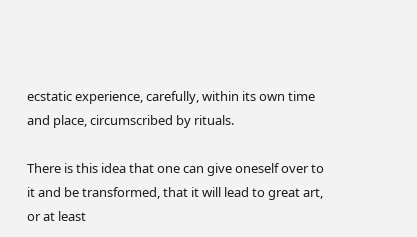ecstatic experience, carefully, within its own time and place, circumscribed by rituals.

There is this idea that one can give oneself over to it and be transformed, that it will lead to great art, or at least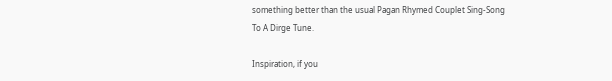something better than the usual Pagan Rhymed Couplet Sing-Song To A Dirge Tune.

Inspiration, if you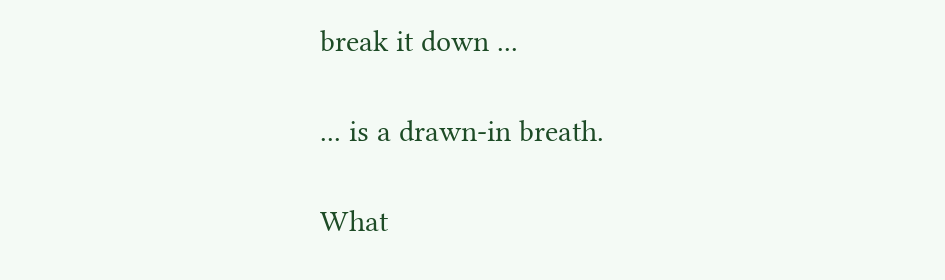break it down ...

... is a drawn-in breath.

What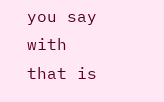you say with that is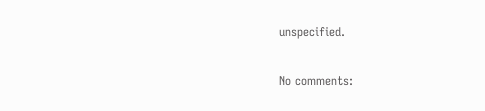unspecified.

No comments: